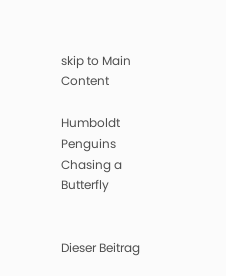skip to Main Content

Humboldt Penguins Chasing a Butterfly


Dieser Beitrag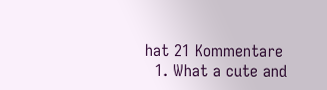hat 21 Kommentare
  1. What a cute and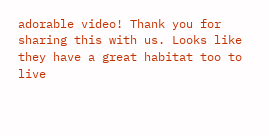adorable video! Thank you for sharing this with us. Looks like they have a great habitat too to live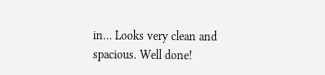in… Looks very clean and spacious. Well done!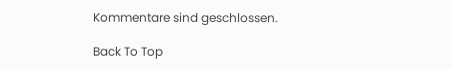Kommentare sind geschlossen.

Back To Top